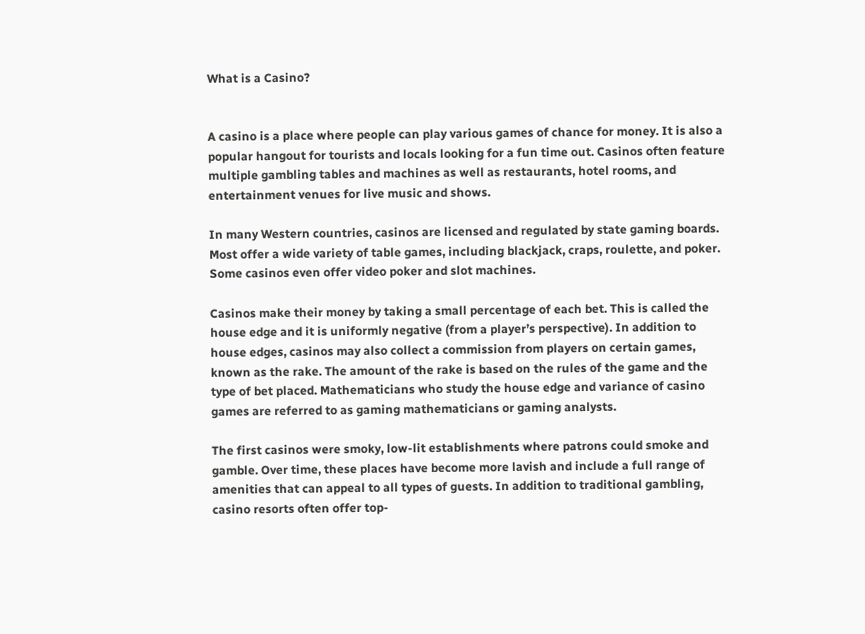What is a Casino?


A casino is a place where people can play various games of chance for money. It is also a popular hangout for tourists and locals looking for a fun time out. Casinos often feature multiple gambling tables and machines as well as restaurants, hotel rooms, and entertainment venues for live music and shows.

In many Western countries, casinos are licensed and regulated by state gaming boards. Most offer a wide variety of table games, including blackjack, craps, roulette, and poker. Some casinos even offer video poker and slot machines.

Casinos make their money by taking a small percentage of each bet. This is called the house edge and it is uniformly negative (from a player’s perspective). In addition to house edges, casinos may also collect a commission from players on certain games, known as the rake. The amount of the rake is based on the rules of the game and the type of bet placed. Mathematicians who study the house edge and variance of casino games are referred to as gaming mathematicians or gaming analysts.

The first casinos were smoky, low-lit establishments where patrons could smoke and gamble. Over time, these places have become more lavish and include a full range of amenities that can appeal to all types of guests. In addition to traditional gambling, casino resorts often offer top-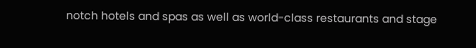notch hotels and spas as well as world-class restaurants and stage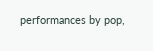performances by pop,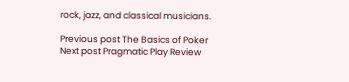rock, jazz, and classical musicians.

Previous post The Basics of Poker
Next post Pragmatic Play Review